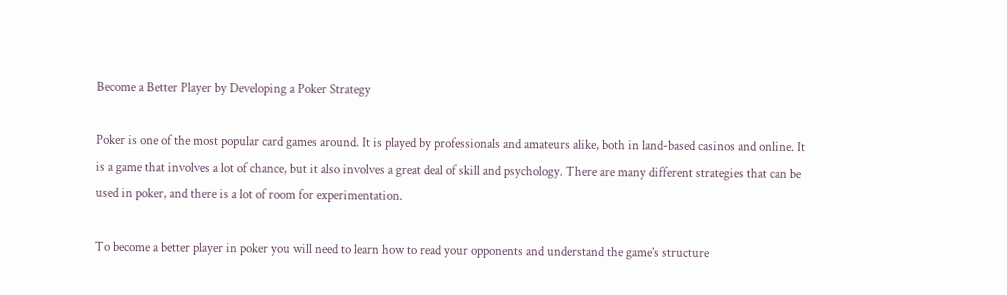Become a Better Player by Developing a Poker Strategy

Poker is one of the most popular card games around. It is played by professionals and amateurs alike, both in land-based casinos and online. It is a game that involves a lot of chance, but it also involves a great deal of skill and psychology. There are many different strategies that can be used in poker, and there is a lot of room for experimentation.

To become a better player in poker you will need to learn how to read your opponents and understand the game’s structure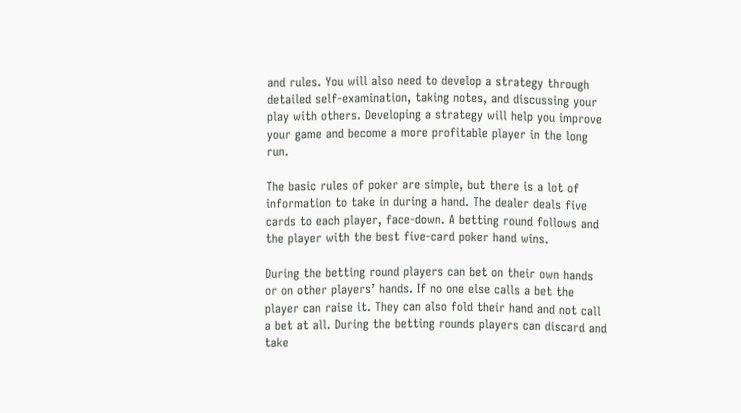and rules. You will also need to develop a strategy through detailed self-examination, taking notes, and discussing your play with others. Developing a strategy will help you improve your game and become a more profitable player in the long run.

The basic rules of poker are simple, but there is a lot of information to take in during a hand. The dealer deals five cards to each player, face-down. A betting round follows and the player with the best five-card poker hand wins.

During the betting round players can bet on their own hands or on other players’ hands. If no one else calls a bet the player can raise it. They can also fold their hand and not call a bet at all. During the betting rounds players can discard and take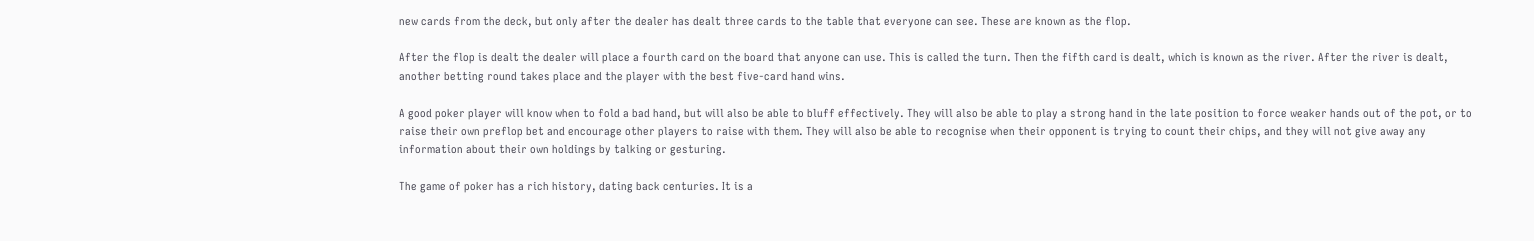new cards from the deck, but only after the dealer has dealt three cards to the table that everyone can see. These are known as the flop.

After the flop is dealt the dealer will place a fourth card on the board that anyone can use. This is called the turn. Then the fifth card is dealt, which is known as the river. After the river is dealt, another betting round takes place and the player with the best five-card hand wins.

A good poker player will know when to fold a bad hand, but will also be able to bluff effectively. They will also be able to play a strong hand in the late position to force weaker hands out of the pot, or to raise their own preflop bet and encourage other players to raise with them. They will also be able to recognise when their opponent is trying to count their chips, and they will not give away any information about their own holdings by talking or gesturing.

The game of poker has a rich history, dating back centuries. It is a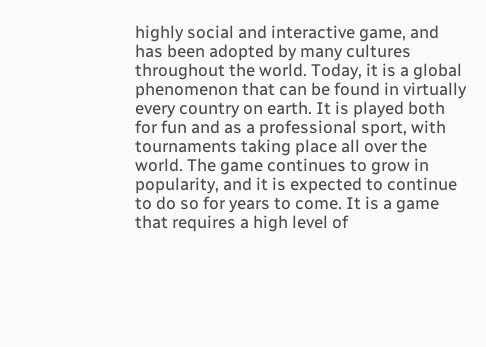highly social and interactive game, and has been adopted by many cultures throughout the world. Today, it is a global phenomenon that can be found in virtually every country on earth. It is played both for fun and as a professional sport, with tournaments taking place all over the world. The game continues to grow in popularity, and it is expected to continue to do so for years to come. It is a game that requires a high level of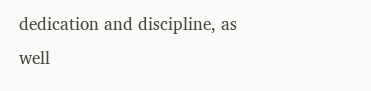dedication and discipline, as well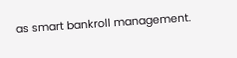as smart bankroll management.